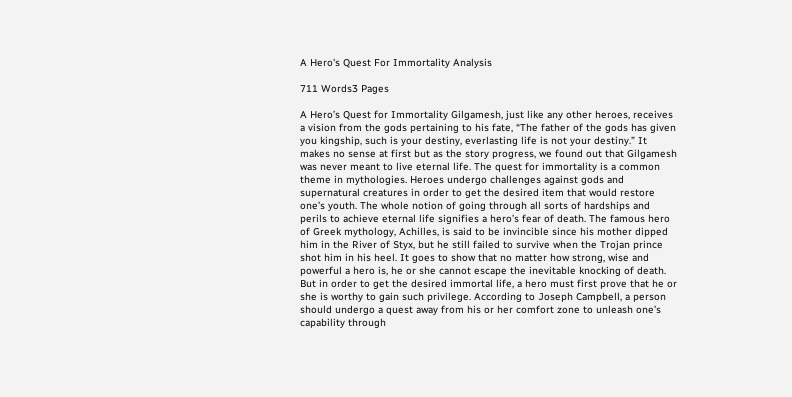A Hero's Quest For Immortality Analysis

711 Words3 Pages

A Hero’s Quest for Immortality Gilgamesh, just like any other heroes, receives a vision from the gods pertaining to his fate, “The father of the gods has given you kingship, such is your destiny, everlasting life is not your destiny.” It makes no sense at first but as the story progress, we found out that Gilgamesh was never meant to live eternal life. The quest for immortality is a common theme in mythologies. Heroes undergo challenges against gods and supernatural creatures in order to get the desired item that would restore one’s youth. The whole notion of going through all sorts of hardships and perils to achieve eternal life signifies a hero’s fear of death. The famous hero of Greek mythology, Achilles, is said to be invincible since his mother dipped him in the River of Styx, but he still failed to survive when the Trojan prince shot him in his heel. It goes to show that no matter how strong, wise and powerful a hero is, he or she cannot escape the inevitable knocking of death. But in order to get the desired immortal life, a hero must first prove that he or she is worthy to gain such privilege. According to Joseph Campbell, a person should undergo a quest away from his or her comfort zone to unleash one’s capability through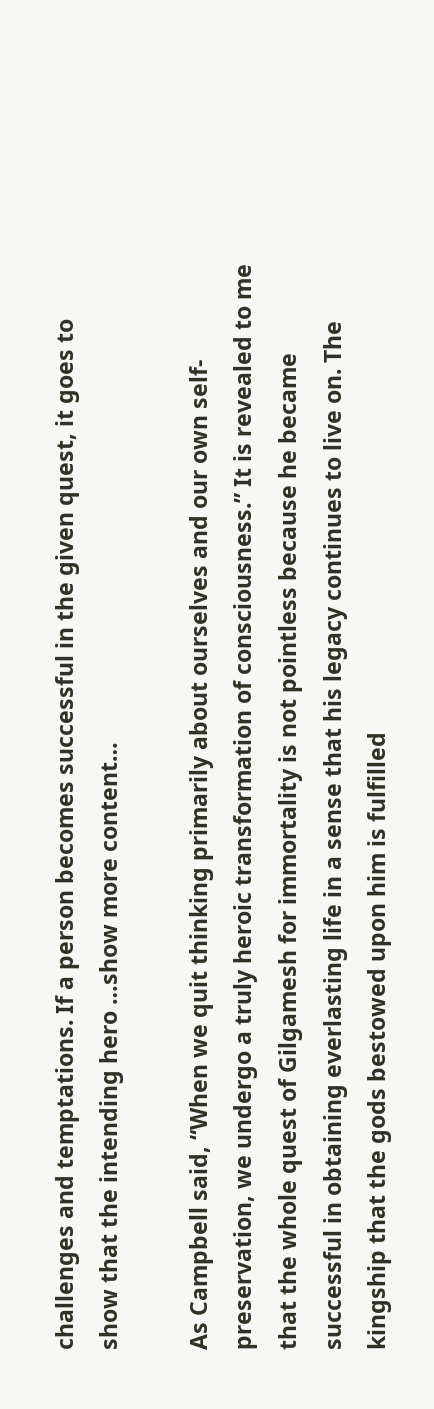challenges and temptations. If a person becomes successful in the given quest, it goes to show that the intending hero …show more content…

As Campbell said, “When we quit thinking primarily about ourselves and our own self-preservation, we undergo a truly heroic transformation of consciousness.” It is revealed to me that the whole quest of Gilgamesh for immortality is not pointless because he became successful in obtaining everlasting life in a sense that his legacy continues to live on. The kingship that the gods bestowed upon him is fulfilled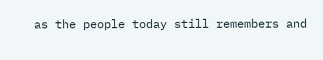as the people today still remembers and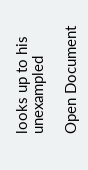looks up to his unexampled

Open Document